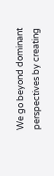We go beyond dominant perspectives by creating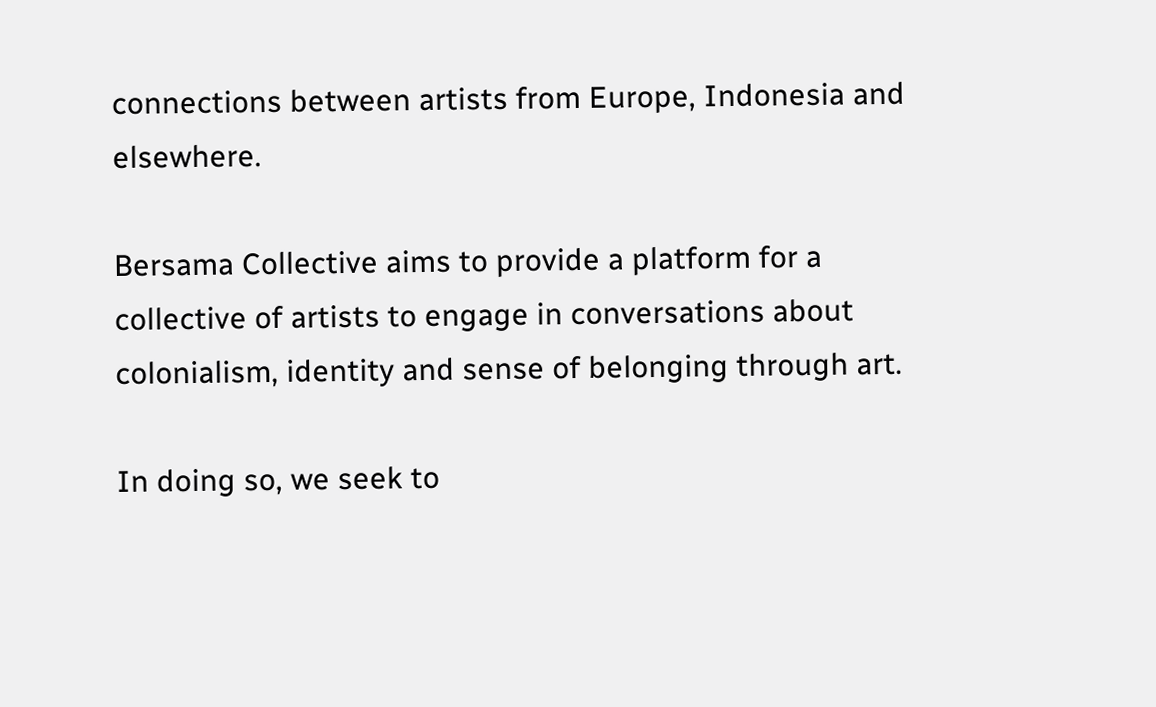connections between artists from Europe, Indonesia and elsewhere.

Bersama Collective aims to provide a platform for a collective of artists to engage in conversations about colonialism, identity and sense of belonging through art.

In doing so, we seek to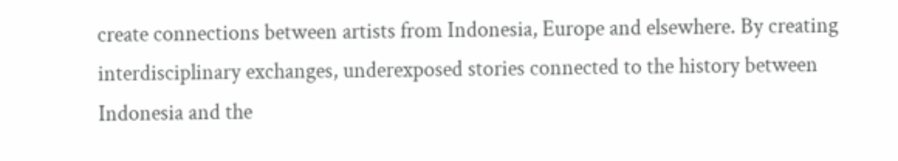create connections between artists from Indonesia, Europe and elsewhere. By creating interdisciplinary exchanges, underexposed stories connected to the history between Indonesia and the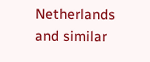Netherlands and similar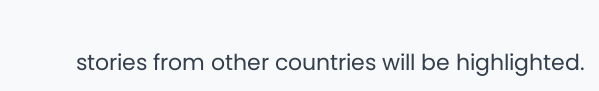stories from other countries will be highlighted.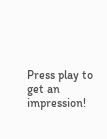Press play to get an impression!